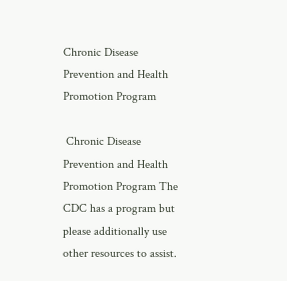Chronic Disease Prevention and Health Promotion Program

 Chronic Disease Prevention and Health Promotion Program The CDC has a program but please additionally use other resources to assist.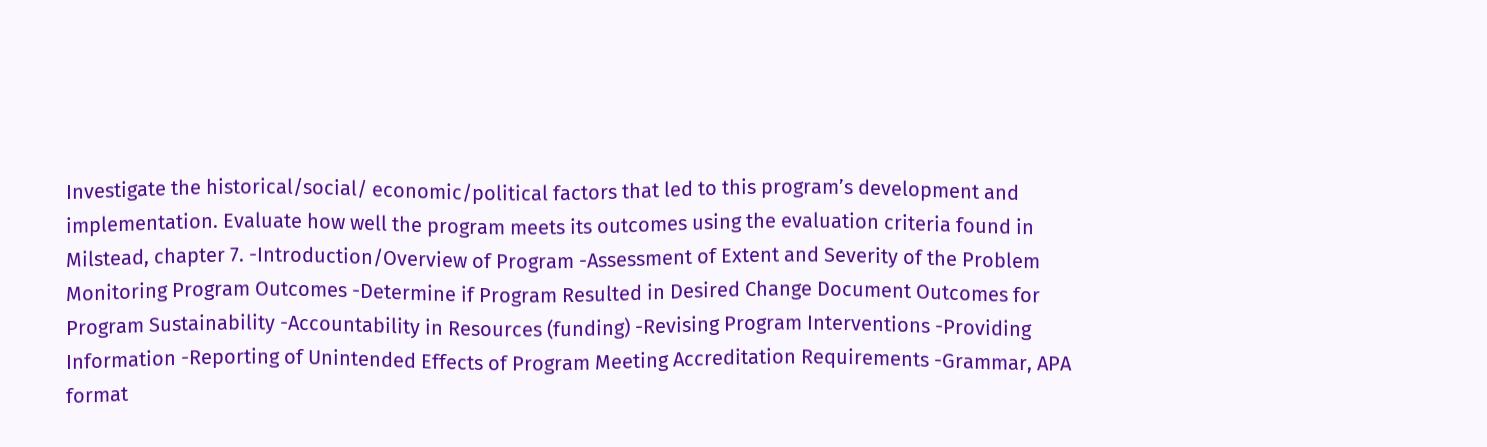Investigate the historical/social/ economic/political factors that led to this program’s development and implementation. Evaluate how well the program meets its outcomes using the evaluation criteria found in Milstead, chapter 7. -Introduction/Overview of Program -Assessment of Extent and Severity of the Problem Monitoring Program Outcomes -Determine if Program Resulted in Desired Change Document Outcomes for Program Sustainability -Accountability in Resources (funding) -Revising Program Interventions -Providing Information -Reporting of Unintended Effects of Program Meeting Accreditation Requirements -Grammar, APA format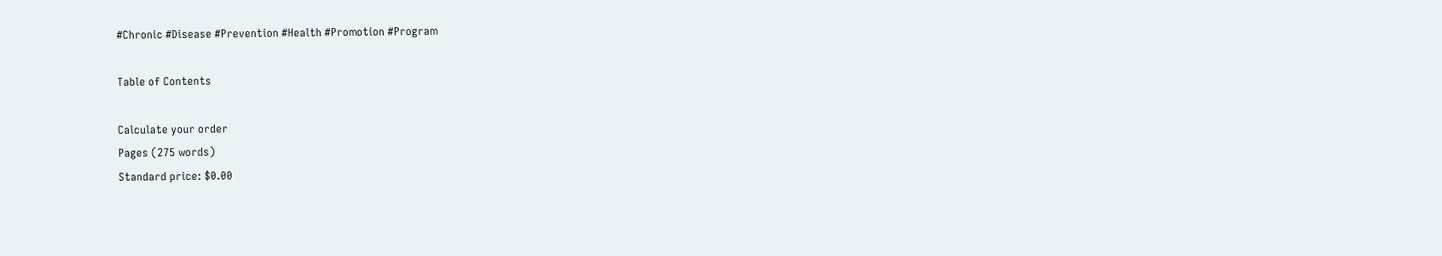#Chronic #Disease #Prevention #Health #Promotion #Program

Table of Contents

Calculate your order
Pages (275 words)
Standard price: $0.00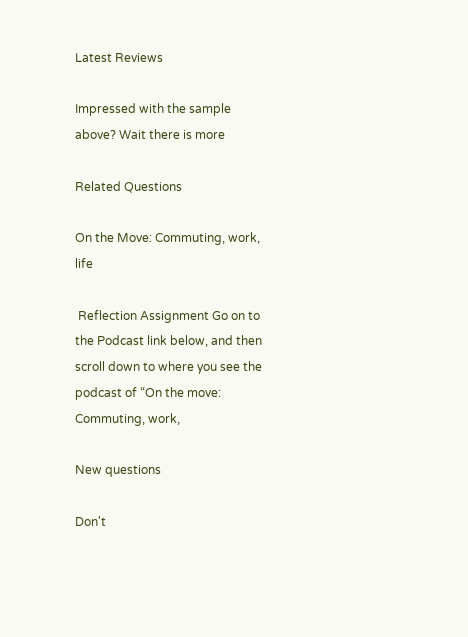Latest Reviews

Impressed with the sample above? Wait there is more

Related Questions

On the Move: Commuting, work, life

 Reflection Assignment Go on to the Podcast link below, and then scroll down to where you see the podcast of “On the move: Commuting, work,

New questions

Don't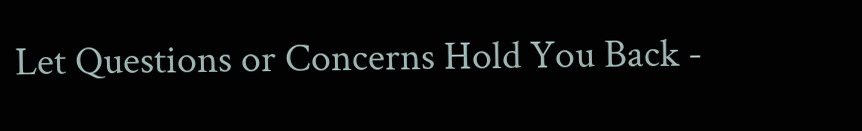Let Questions or Concerns Hold You Back -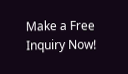Make a Free Inquiry Now!